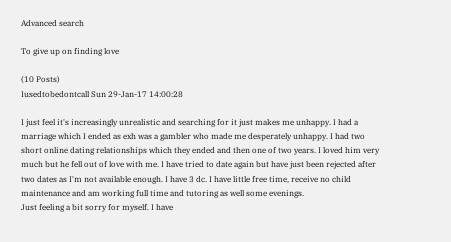Advanced search

To give up on finding love

(10 Posts)
Iusedtobedontcall Sun 29-Jan-17 14:00:28

I just feel it's increasingly unrealistic and searching for it just makes me unhappy. I had a marriage which I ended as exh was a gambler who made me desperately unhappy. I had two short online dating relationships which they ended and then one of two years. I loved him very much but he fell out of love with me. I have tried to date again but have just been rejected after two dates as I'm not available enough. I have 3 dc. I have little free time, receive no child maintenance and am working full time and tutoring as well some evenings.
Just feeling a bit sorry for myself. I have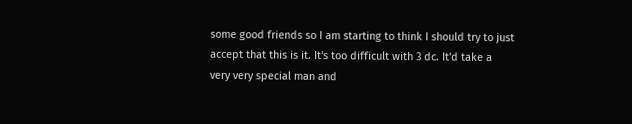some good friends so I am starting to think I should try to just accept that this is it. It's too difficult with 3 dc. It'd take a very very special man and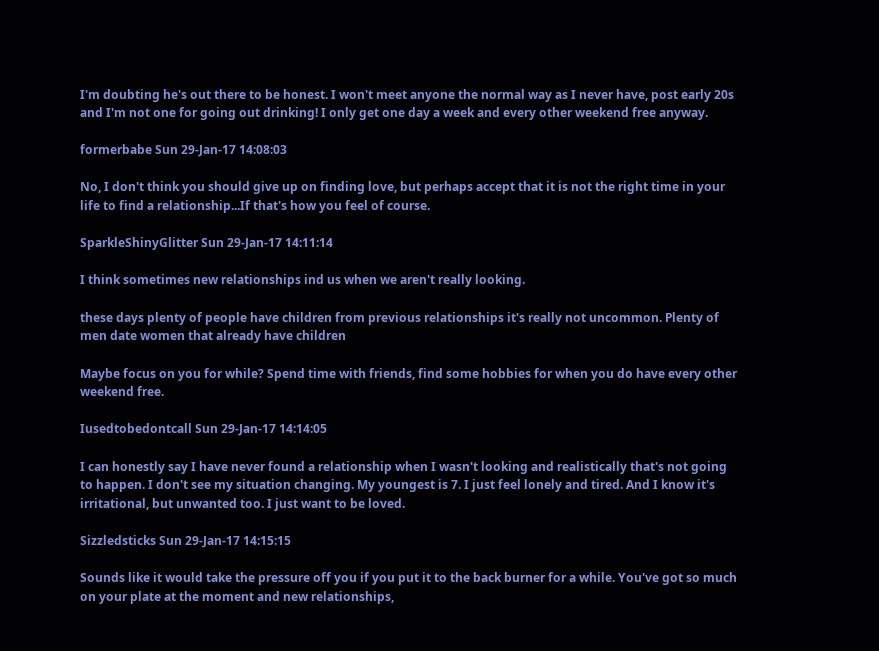I'm doubting he's out there to be honest. I won't meet anyone the normal way as I never have, post early 20s and I'm not one for going out drinking! I only get one day a week and every other weekend free anyway.

formerbabe Sun 29-Jan-17 14:08:03

No, I don't think you should give up on finding love, but perhaps accept that it is not the right time in your life to find a relationship...If that's how you feel of course.

SparkleShinyGlitter Sun 29-Jan-17 14:11:14

I think sometimes new relationships ind us when we aren't really looking.

these days plenty of people have children from previous relationships it's really not uncommon. Plenty of men date women that already have children

Maybe focus on you for while? Spend time with friends, find some hobbies for when you do have every other weekend free.

Iusedtobedontcall Sun 29-Jan-17 14:14:05

I can honestly say I have never found a relationship when I wasn't looking and realistically that's not going to happen. I don't see my situation changing. My youngest is 7. I just feel lonely and tired. And I know it's irritational, but unwanted too. I just want to be loved.

Sizzledsticks Sun 29-Jan-17 14:15:15

Sounds like it would take the pressure off you if you put it to the back burner for a while. You've got so much on your plate at the moment and new relationships,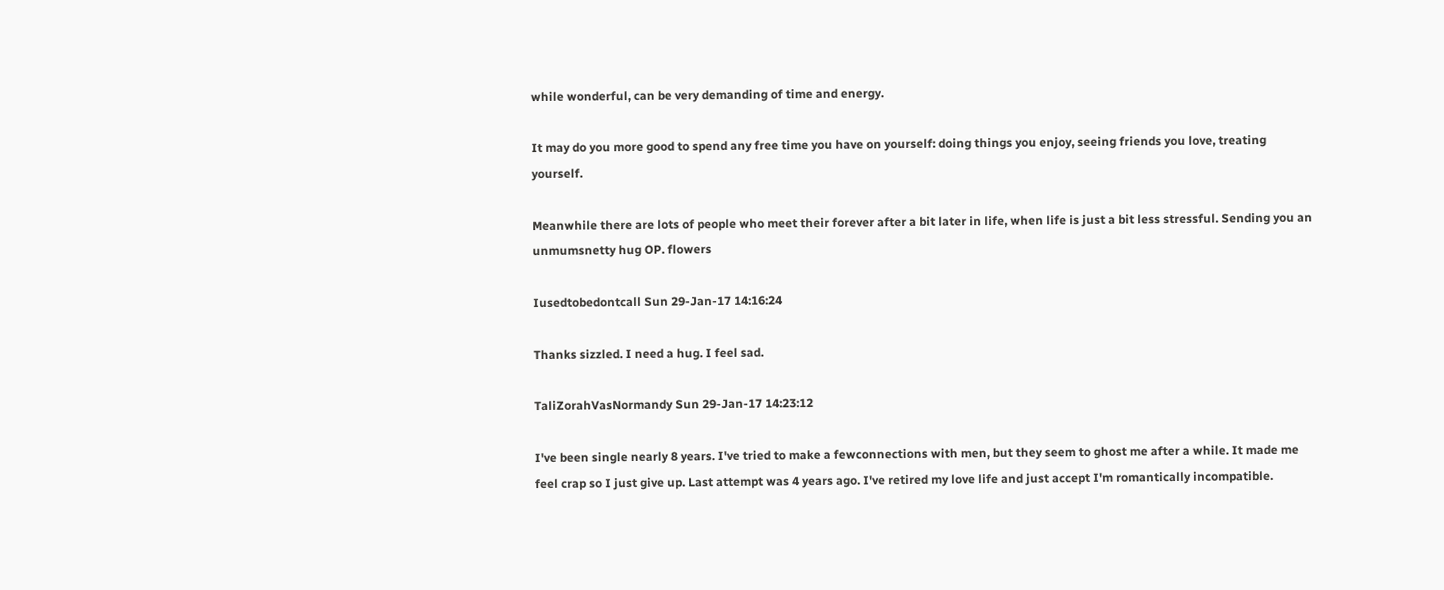while wonderful, can be very demanding of time and energy.

It may do you more good to spend any free time you have on yourself: doing things you enjoy, seeing friends you love, treating yourself.

Meanwhile there are lots of people who meet their forever after a bit later in life, when life is just a bit less stressful. Sending you an unmumsnetty hug OP. flowers

Iusedtobedontcall Sun 29-Jan-17 14:16:24

Thanks sizzled. I need a hug. I feel sad.

TaliZorahVasNormandy Sun 29-Jan-17 14:23:12

I've been single nearly 8 years. I've tried to make a fewconnections with men, but they seem to ghost me after a while. It made me feel crap so I just give up. Last attempt was 4 years ago. I've retired my love life and just accept I'm romantically incompatible.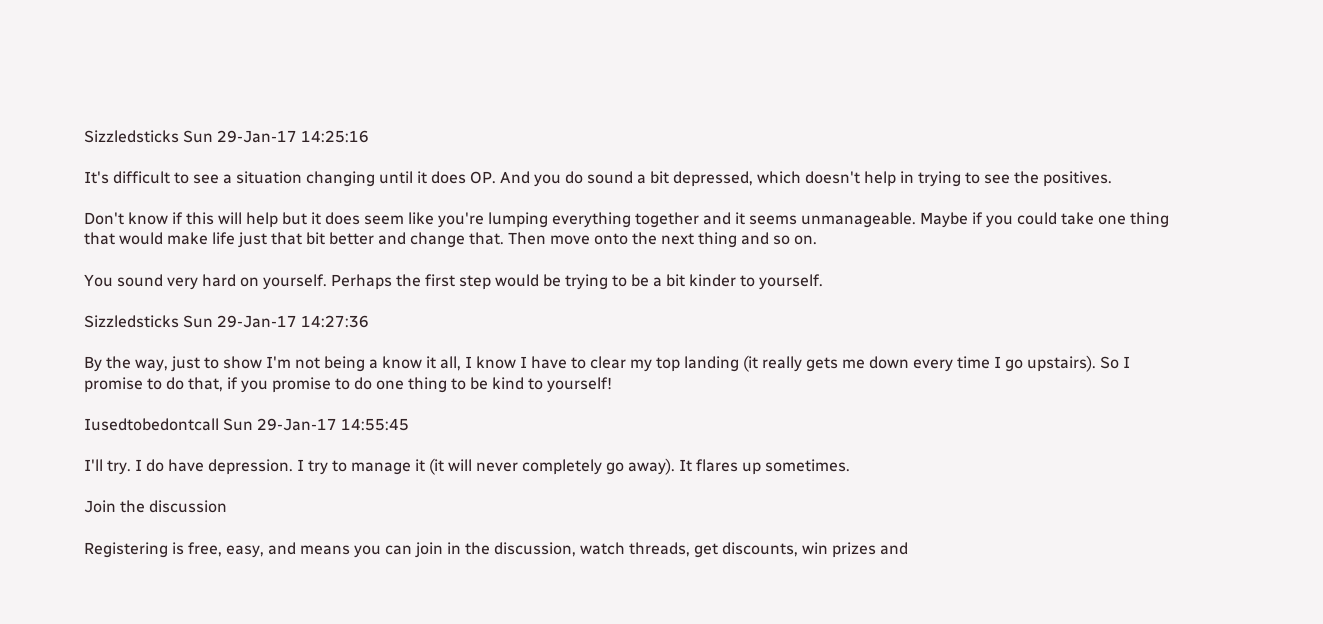Sizzledsticks Sun 29-Jan-17 14:25:16

It's difficult to see a situation changing until it does OP. And you do sound a bit depressed, which doesn't help in trying to see the positives.

Don't know if this will help but it does seem like you're lumping everything together and it seems unmanageable. Maybe if you could take one thing that would make life just that bit better and change that. Then move onto the next thing and so on.

You sound very hard on yourself. Perhaps the first step would be trying to be a bit kinder to yourself.

Sizzledsticks Sun 29-Jan-17 14:27:36

By the way, just to show I'm not being a know it all, I know I have to clear my top landing (it really gets me down every time I go upstairs). So I promise to do that, if you promise to do one thing to be kind to yourself!

Iusedtobedontcall Sun 29-Jan-17 14:55:45

I'll try. I do have depression. I try to manage it (it will never completely go away). It flares up sometimes.

Join the discussion

Registering is free, easy, and means you can join in the discussion, watch threads, get discounts, win prizes and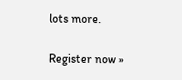lots more.

Register now »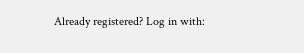Already registered? Log in with: